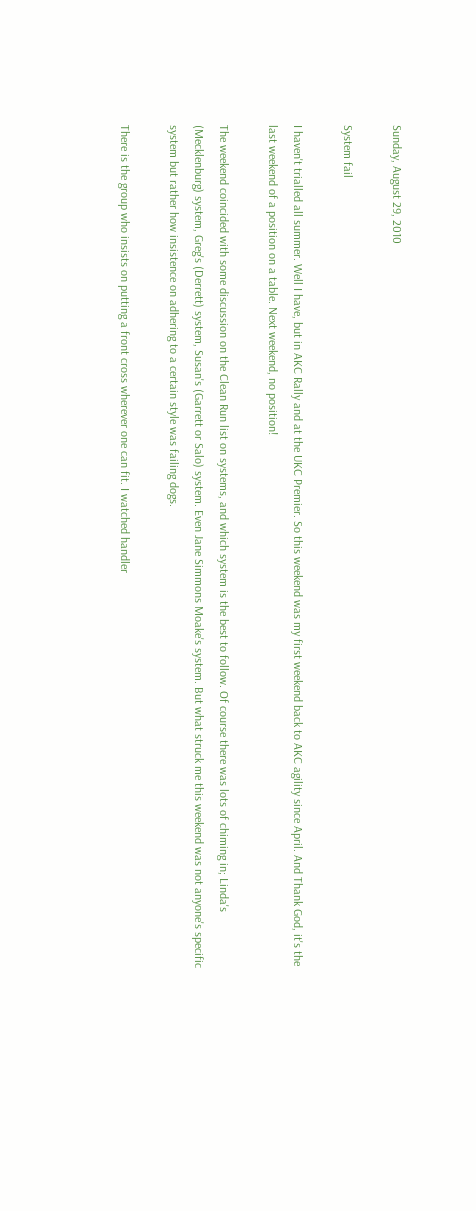Sunday, August 29, 2010

System fail

I haven't trialled all summer. Well I have, but in AKC Rally and at the UKC Premier. So this weekend was my first weekend back to AKC agility since April. And Thank God, it's the last weekend of a position on a table. Next weekend, no position!

The weekend coincided with some discussion on the Clean Run list on systems, and which system is the best to follow. Of course there was lots of chiming in; Linda's (Mecklenburg) system, Greg's (Derrett) system, Susan's (Garrett or Salo) system. Even Jane Simmons Moake's system. But what struck me this weekend was not anyone's specific system but rather how insistence on adhering to a certain style was failing dogs.

There is the group who insists on putting a front cross wherever one can fit. I watched handler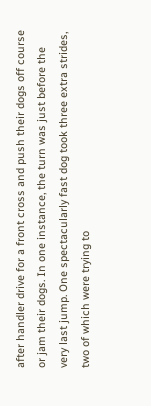after handler drive for a front cross and push their dogs off course or jam their dogs. In one instance, the turn was just before the very last jump. One spectacularly fast dog took three extra strides, two of which were trying to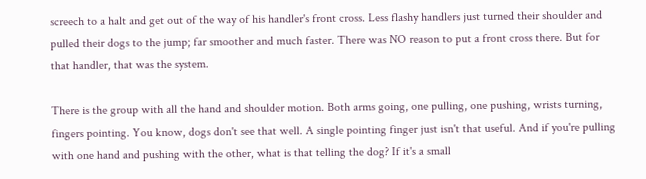screech to a halt and get out of the way of his handler's front cross. Less flashy handlers just turned their shoulder and pulled their dogs to the jump; far smoother and much faster. There was NO reason to put a front cross there. But for that handler, that was the system.

There is the group with all the hand and shoulder motion. Both arms going, one pulling, one pushing, wrists turning, fingers pointing. You know, dogs don't see that well. A single pointing finger just isn't that useful. And if you're pulling with one hand and pushing with the other, what is that telling the dog? If it's a small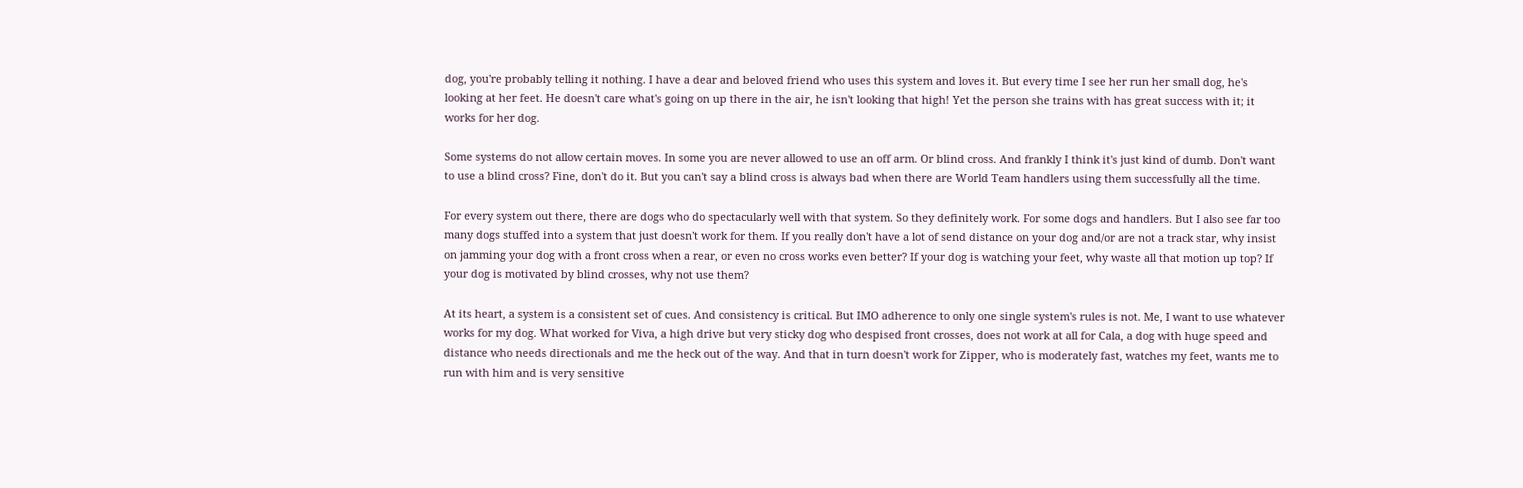dog, you're probably telling it nothing. I have a dear and beloved friend who uses this system and loves it. But every time I see her run her small dog, he's looking at her feet. He doesn't care what's going on up there in the air, he isn't looking that high! Yet the person she trains with has great success with it; it works for her dog.

Some systems do not allow certain moves. In some you are never allowed to use an off arm. Or blind cross. And frankly I think it's just kind of dumb. Don't want to use a blind cross? Fine, don't do it. But you can't say a blind cross is always bad when there are World Team handlers using them successfully all the time.

For every system out there, there are dogs who do spectacularly well with that system. So they definitely work. For some dogs and handlers. But I also see far too many dogs stuffed into a system that just doesn't work for them. If you really don't have a lot of send distance on your dog and/or are not a track star, why insist on jamming your dog with a front cross when a rear, or even no cross works even better? If your dog is watching your feet, why waste all that motion up top? If your dog is motivated by blind crosses, why not use them?

At its heart, a system is a consistent set of cues. And consistency is critical. But IMO adherence to only one single system's rules is not. Me, I want to use whatever works for my dog. What worked for Viva, a high drive but very sticky dog who despised front crosses, does not work at all for Cala, a dog with huge speed and distance who needs directionals and me the heck out of the way. And that in turn doesn't work for Zipper, who is moderately fast, watches my feet, wants me to run with him and is very sensitive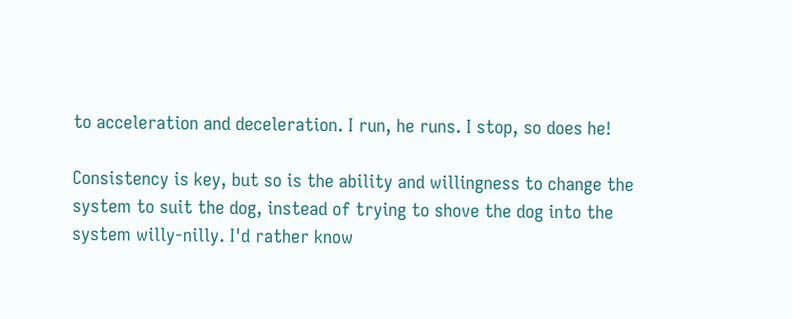to acceleration and deceleration. I run, he runs. I stop, so does he!

Consistency is key, but so is the ability and willingness to change the system to suit the dog, instead of trying to shove the dog into the system willy-nilly. I'd rather know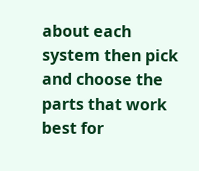about each system then pick and choose the parts that work best for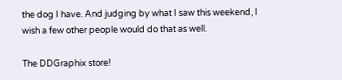the dog I have. And judging by what I saw this weekend, I wish a few other people would do that as well.

The DDGraphix store!